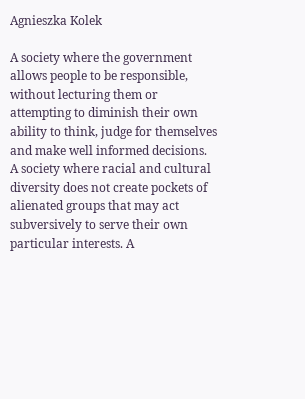Agnieszka Kolek

A society where the government allows people to be responsible, without lecturing them or attempting to diminish their own ability to think, judge for themselves and make well informed decisions. A society where racial and cultural diversity does not create pockets of alienated groups that may act subversively to serve their own particular interests. A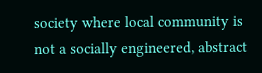society where local community is not a socially engineered, abstract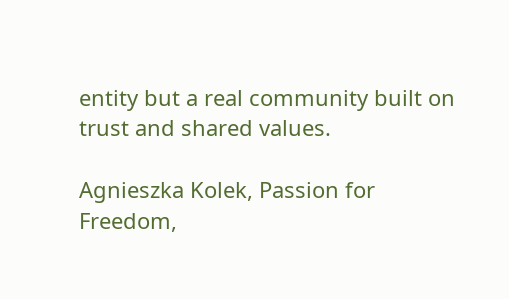entity but a real community built on trust and shared values.

Agnieszka Kolek, Passion for Freedom,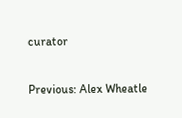curator

Previous: Alex Wheatle